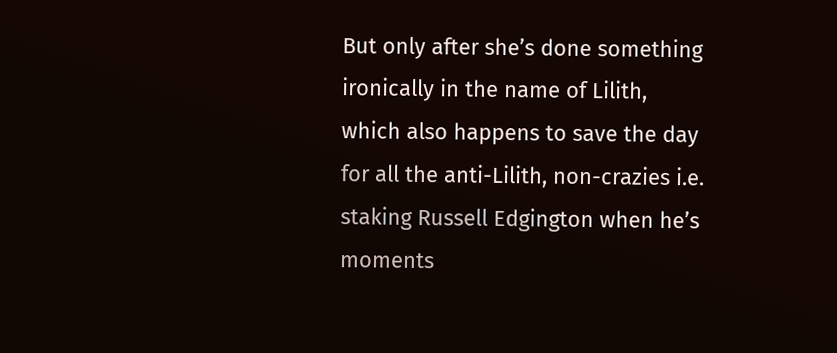But only after she’s done something ironically in the name of Lilith, which also happens to save the day for all the anti-Lilith, non-crazies i.e. staking Russell Edgington when he’s moments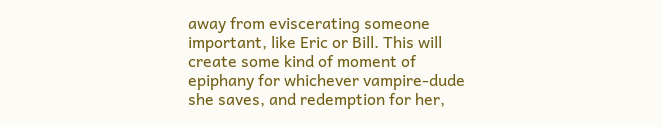away from eviscerating someone important, like Eric or Bill. This will create some kind of moment of epiphany for whichever vampire-dude she saves, and redemption for her,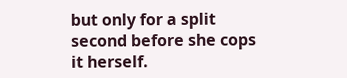but only for a split second before she cops it herself.